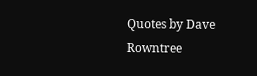Quotes by Dave Rowntree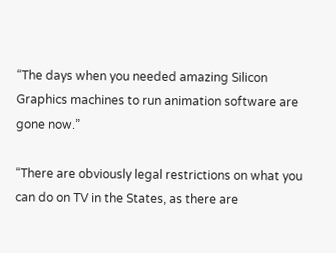“The days when you needed amazing Silicon Graphics machines to run animation software are gone now.”

“There are obviously legal restrictions on what you can do on TV in the States, as there are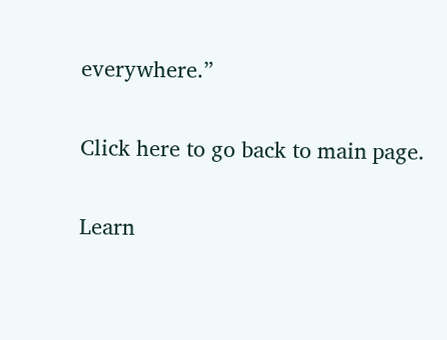everywhere.”

Click here to go back to main page.

Learn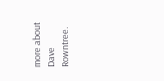more about Dave Rowntree.